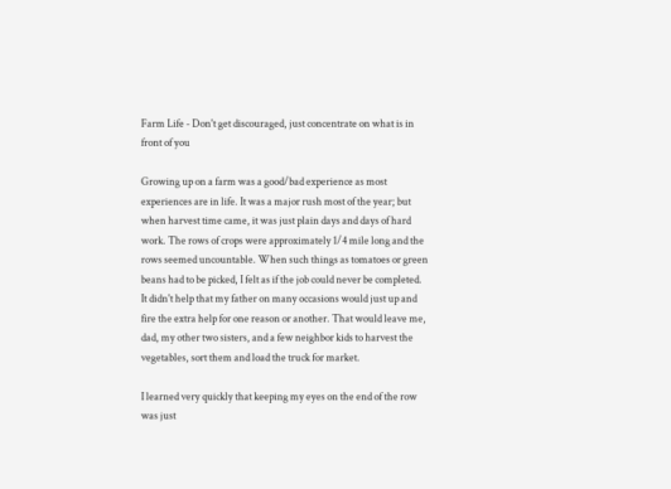Farm Life - Don't get discouraged, just concentrate on what is in front of you

Growing up on a farm was a good/bad experience as most experiences are in life. It was a major rush most of the year; but when harvest time came, it was just plain days and days of hard work. The rows of crops were approximately 1/4 mile long and the rows seemed uncountable. When such things as tomatoes or green beans had to be picked, I felt as if the job could never be completed. It didn't help that my father on many occasions would just up and fire the extra help for one reason or another. That would leave me, dad, my other two sisters, and a few neighbor kids to harvest the vegetables, sort them and load the truck for market.

I learned very quickly that keeping my eyes on the end of the row was just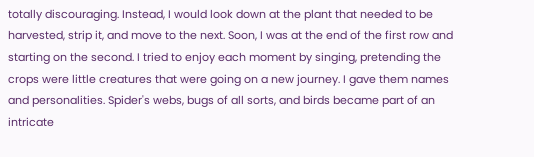totally discouraging. Instead, I would look down at the plant that needed to be harvested, strip it, and move to the next. Soon, I was at the end of the first row and starting on the second. I tried to enjoy each moment by singing, pretending the crops were little creatures that were going on a new journey. I gave them names and personalities. Spider's webs, bugs of all sorts, and birds became part of an intricate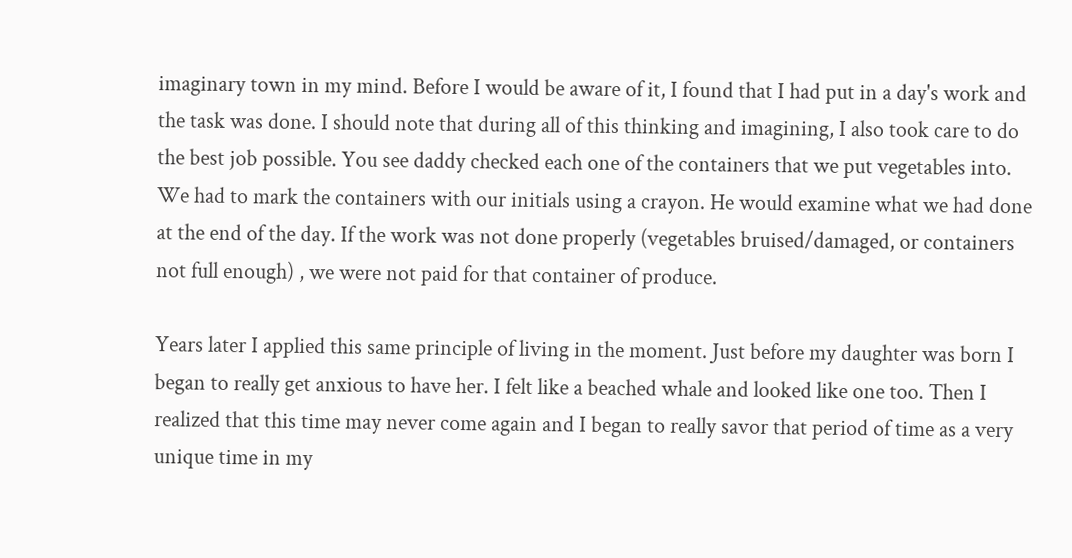imaginary town in my mind. Before I would be aware of it, I found that I had put in a day's work and the task was done. I should note that during all of this thinking and imagining, I also took care to do the best job possible. You see daddy checked each one of the containers that we put vegetables into. We had to mark the containers with our initials using a crayon. He would examine what we had done at the end of the day. If the work was not done properly (vegetables bruised/damaged, or containers not full enough) , we were not paid for that container of produce.

Years later I applied this same principle of living in the moment. Just before my daughter was born I began to really get anxious to have her. I felt like a beached whale and looked like one too. Then I realized that this time may never come again and I began to really savor that period of time as a very unique time in my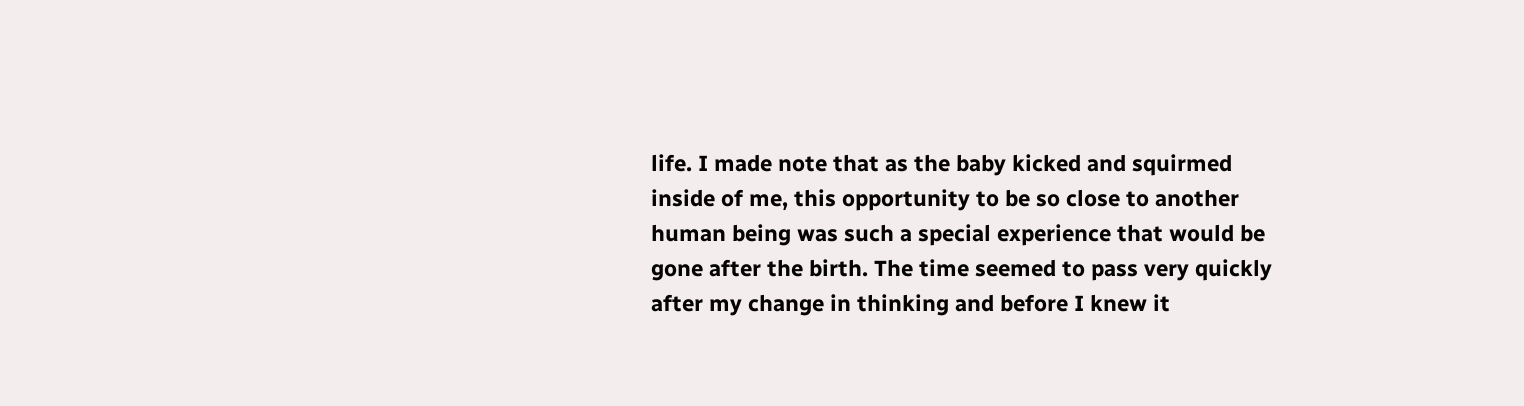life. I made note that as the baby kicked and squirmed inside of me, this opportunity to be so close to another human being was such a special experience that would be gone after the birth. The time seemed to pass very quickly after my change in thinking and before I knew it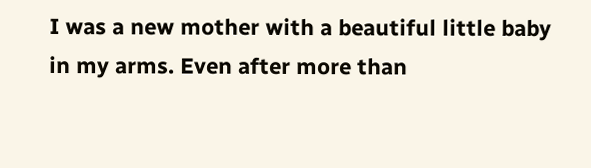I was a new mother with a beautiful little baby in my arms. Even after more than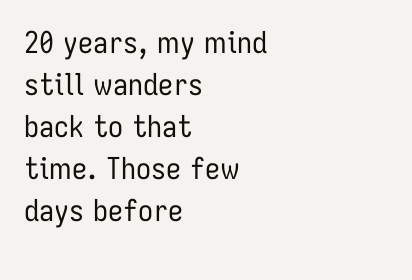20 years, my mind still wanders back to that time. Those few days before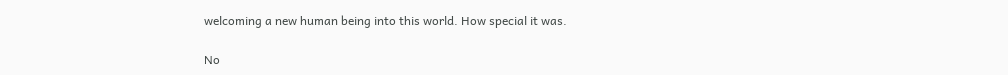welcoming a new human being into this world. How special it was.

No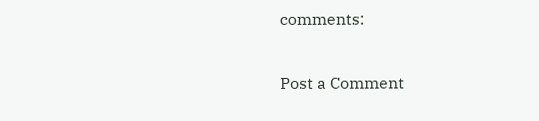comments:

Post a Comment